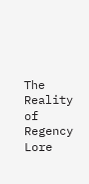The Reality of Regency Lore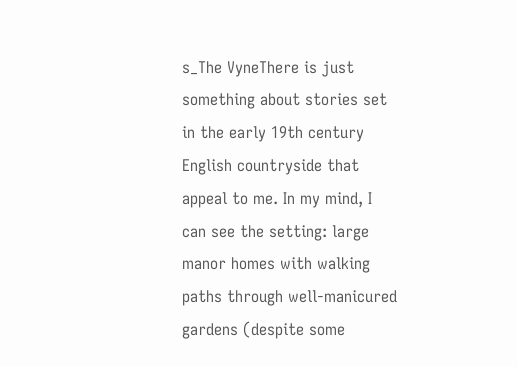s_The VyneThere is just something about stories set in the early 19th century English countryside that appeal to me. In my mind, I can see the setting: large manor homes with walking paths through well-manicured gardens (despite some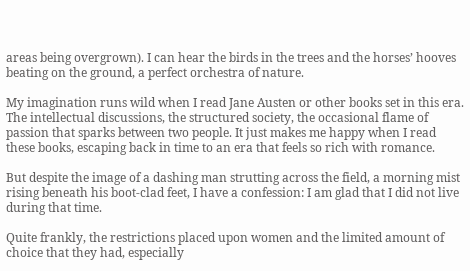areas being overgrown). I can hear the birds in the trees and the horses’ hooves beating on the ground, a perfect orchestra of nature.

My imagination runs wild when I read Jane Austen or other books set in this era. The intellectual discussions, the structured society, the occasional flame of passion that sparks between two people. It just makes me happy when I read these books, escaping back in time to an era that feels so rich with romance.

But despite the image of a dashing man strutting across the field, a morning mist rising beneath his boot-clad feet, I have a confession: I am glad that I did not live during that time.

Quite frankly, the restrictions placed upon women and the limited amount of choice that they had, especially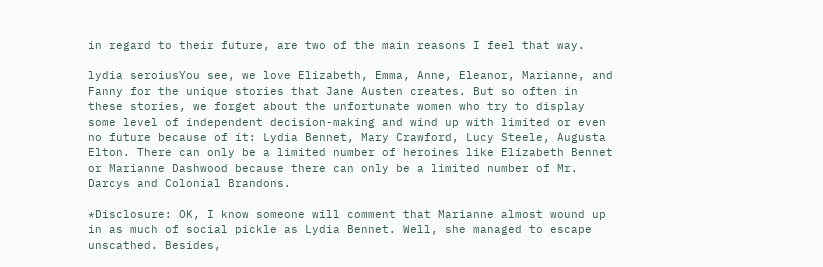in regard to their future, are two of the main reasons I feel that way.

lydia seroiusYou see, we love Elizabeth, Emma, Anne, Eleanor, Marianne, and Fanny for the unique stories that Jane Austen creates. But so often in these stories, we forget about the unfortunate women who try to display some level of independent decision-making and wind up with limited or even no future because of it: Lydia Bennet, Mary Crawford, Lucy Steele, Augusta Elton. There can only be a limited number of heroines like Elizabeth Bennet or Marianne Dashwood because there can only be a limited number of Mr. Darcys and Colonial Brandons.

*Disclosure: OK, I know someone will comment that Marianne almost wound up in as much of social pickle as Lydia Bennet. Well, she managed to escape unscathed. Besides,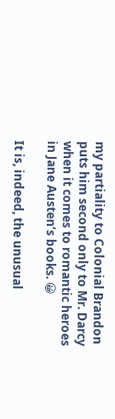my partiality to Colonial Brandon puts him second only to Mr. Darcy when it comes to romantic heroes in Jane Austen’s books. 😀

It is, indeed, the unusual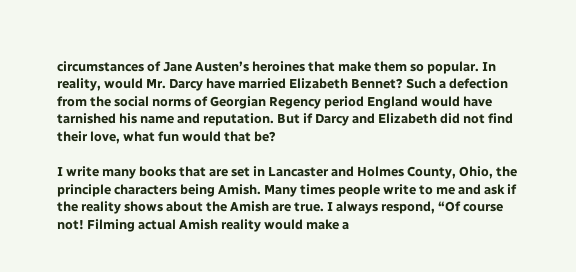circumstances of Jane Austen’s heroines that make them so popular. In reality, would Mr. Darcy have married Elizabeth Bennet? Such a defection from the social norms of Georgian Regency period England would have tarnished his name and reputation. But if Darcy and Elizabeth did not find their love, what fun would that be?

I write many books that are set in Lancaster and Holmes County, Ohio, the principle characters being Amish. Many times people write to me and ask if the reality shows about the Amish are true. I always respond, “Of course not! Filming actual Amish reality would make a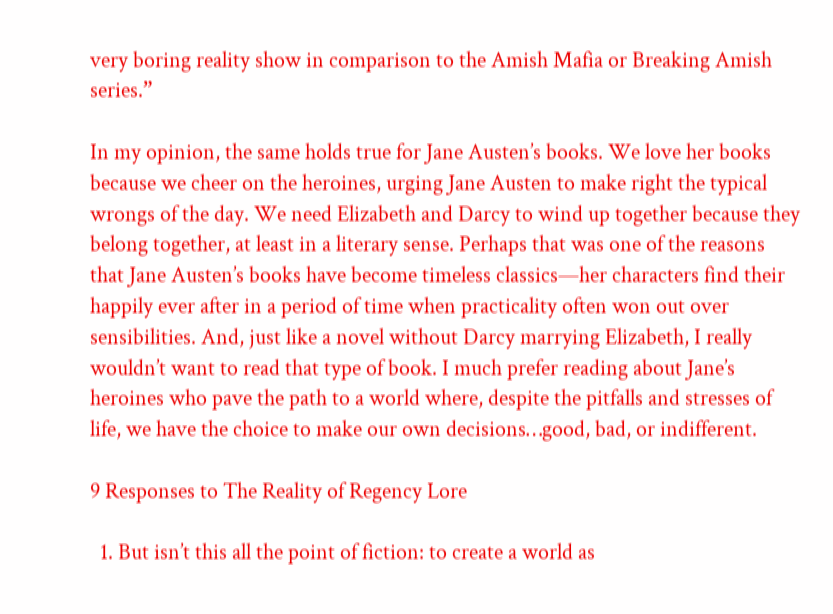very boring reality show in comparison to the Amish Mafia or Breaking Amish series.”

In my opinion, the same holds true for Jane Austen’s books. We love her books because we cheer on the heroines, urging Jane Austen to make right the typical wrongs of the day. We need Elizabeth and Darcy to wind up together because they belong together, at least in a literary sense. Perhaps that was one of the reasons that Jane Austen’s books have become timeless classics—her characters find their happily ever after in a period of time when practicality often won out over sensibilities. And, just like a novel without Darcy marrying Elizabeth, I really wouldn’t want to read that type of book. I much prefer reading about Jane’s heroines who pave the path to a world where, despite the pitfalls and stresses of life, we have the choice to make our own decisions…good, bad, or indifferent.

9 Responses to The Reality of Regency Lore

  1. But isn’t this all the point of fiction: to create a world as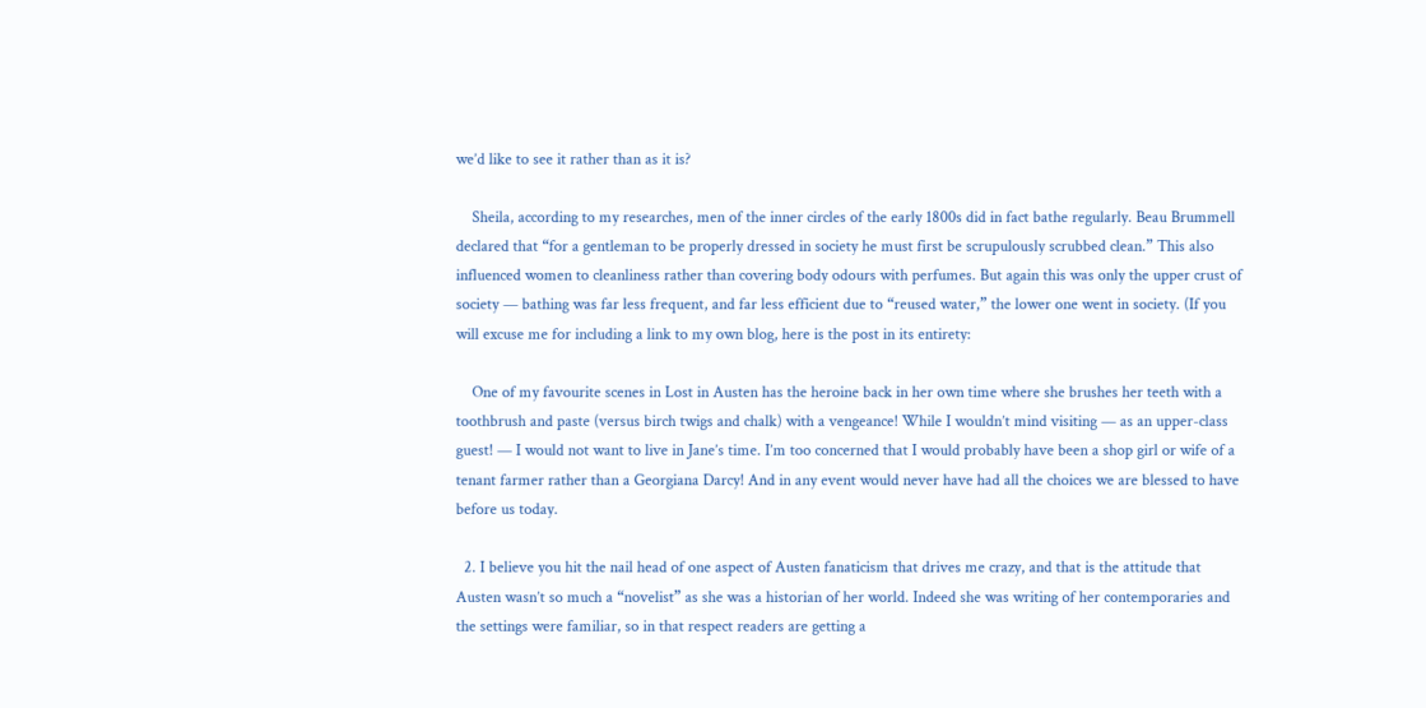we’d like to see it rather than as it is?

    Sheila, according to my researches, men of the inner circles of the early 1800s did in fact bathe regularly. Beau Brummell declared that “for a gentleman to be properly dressed in society he must first be scrupulously scrubbed clean.” This also influenced women to cleanliness rather than covering body odours with perfumes. But again this was only the upper crust of society — bathing was far less frequent, and far less efficient due to “reused water,” the lower one went in society. (If you will excuse me for including a link to my own blog, here is the post in its entirety:

    One of my favourite scenes in Lost in Austen has the heroine back in her own time where she brushes her teeth with a toothbrush and paste (versus birch twigs and chalk) with a vengeance! While I wouldn’t mind visiting — as an upper-class guest! — I would not want to live in Jane’s time. I’m too concerned that I would probably have been a shop girl or wife of a tenant farmer rather than a Georgiana Darcy! And in any event would never have had all the choices we are blessed to have before us today.

  2. I believe you hit the nail head of one aspect of Austen fanaticism that drives me crazy, and that is the attitude that Austen wasn’t so much a “novelist” as she was a historian of her world. Indeed she was writing of her contemporaries and the settings were familiar, so in that respect readers are getting a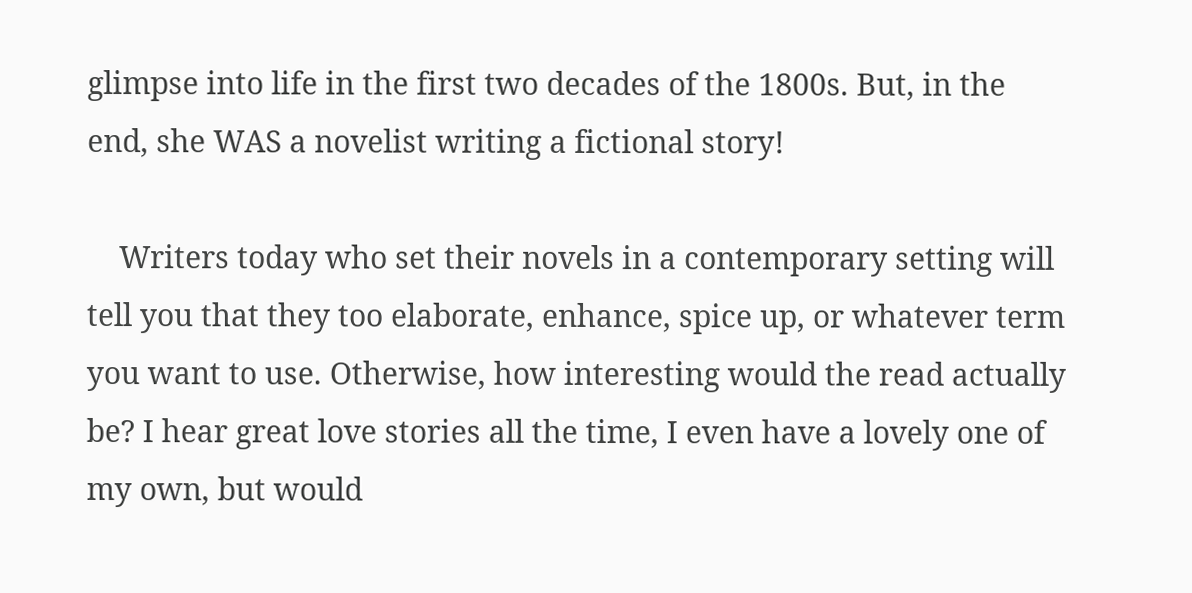glimpse into life in the first two decades of the 1800s. But, in the end, she WAS a novelist writing a fictional story!

    Writers today who set their novels in a contemporary setting will tell you that they too elaborate, enhance, spice up, or whatever term you want to use. Otherwise, how interesting would the read actually be? I hear great love stories all the time, I even have a lovely one of my own, but would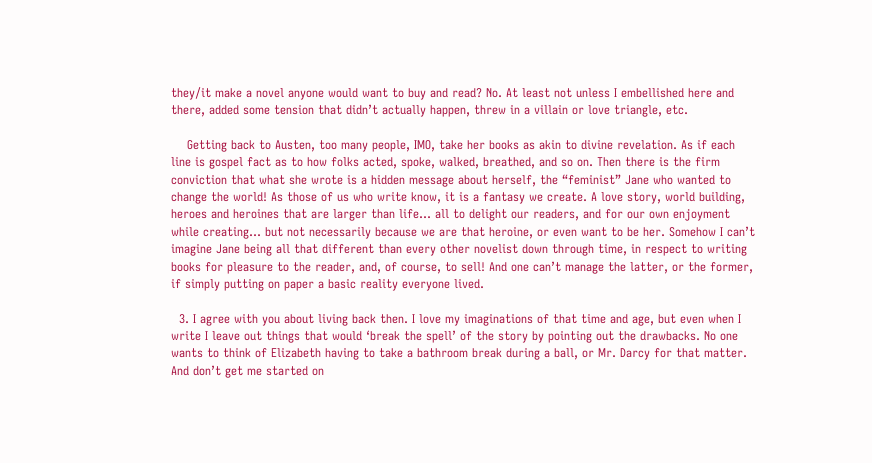they/it make a novel anyone would want to buy and read? No. At least not unless I embellished here and there, added some tension that didn’t actually happen, threw in a villain or love triangle, etc.

    Getting back to Austen, too many people, IMO, take her books as akin to divine revelation. As if each line is gospel fact as to how folks acted, spoke, walked, breathed, and so on. Then there is the firm conviction that what she wrote is a hidden message about herself, the “feminist” Jane who wanted to change the world! As those of us who write know, it is a fantasy we create. A love story, world building, heroes and heroines that are larger than life… all to delight our readers, and for our own enjoyment while creating… but not necessarily because we are that heroine, or even want to be her. Somehow I can’t imagine Jane being all that different than every other novelist down through time, in respect to writing books for pleasure to the reader, and, of course, to sell! And one can’t manage the latter, or the former, if simply putting on paper a basic reality everyone lived.

  3. I agree with you about living back then. I love my imaginations of that time and age, but even when I write I leave out things that would ‘break the spell’ of the story by pointing out the drawbacks. No one wants to think of Elizabeth having to take a bathroom break during a ball, or Mr. Darcy for that matter. And don’t get me started on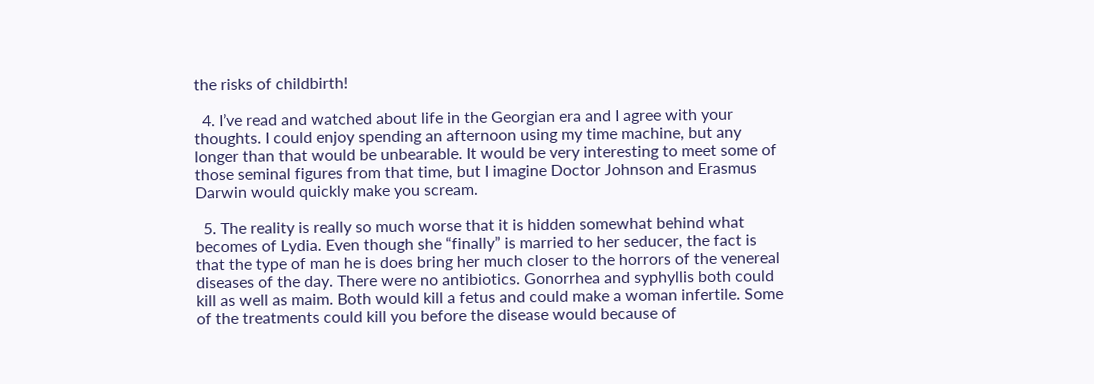the risks of childbirth!

  4. I’ve read and watched about life in the Georgian era and I agree with your thoughts. I could enjoy spending an afternoon using my time machine, but any longer than that would be unbearable. It would be very interesting to meet some of those seminal figures from that time, but I imagine Doctor Johnson and Erasmus Darwin would quickly make you scream.

  5. The reality is really so much worse that it is hidden somewhat behind what becomes of Lydia. Even though she “finally” is married to her seducer, the fact is that the type of man he is does bring her much closer to the horrors of the venereal diseases of the day. There were no antibiotics. Gonorrhea and syphyllis both could kill as well as maim. Both would kill a fetus and could make a woman infertile. Some of the treatments could kill you before the disease would because of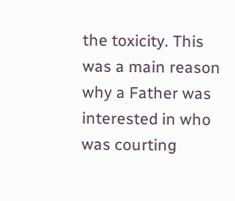the toxicity. This was a main reason why a Father was interested in who was courting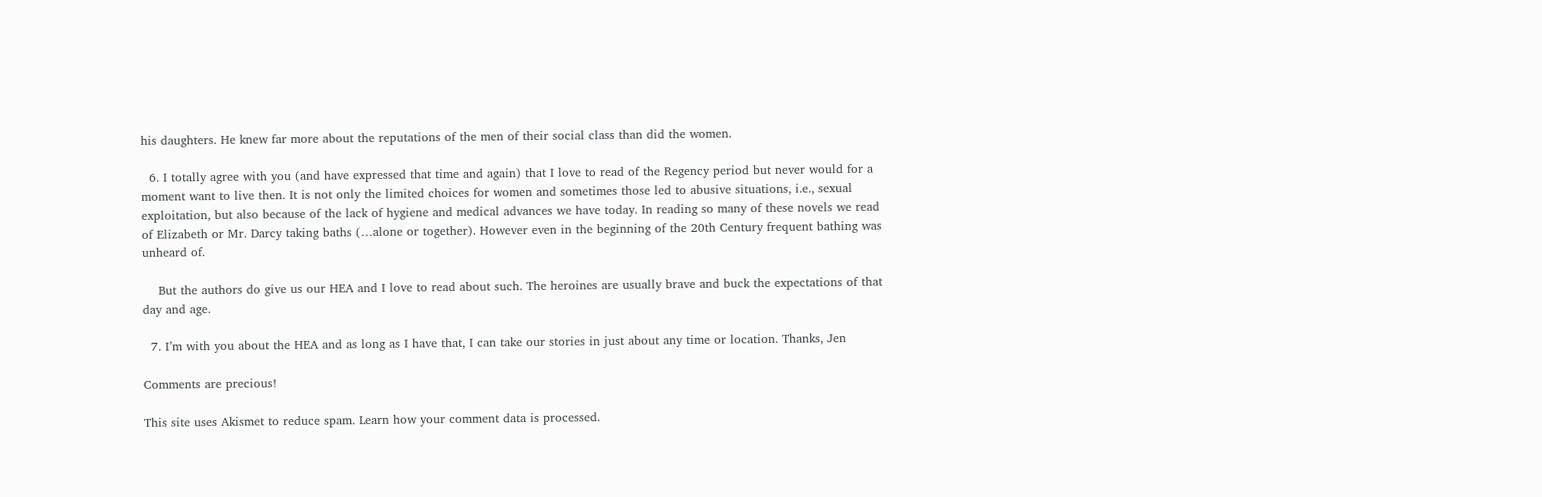his daughters. He knew far more about the reputations of the men of their social class than did the women.

  6. I totally agree with you (and have expressed that time and again) that I love to read of the Regency period but never would for a moment want to live then. It is not only the limited choices for women and sometimes those led to abusive situations, i.e., sexual exploitation, but also because of the lack of hygiene and medical advances we have today. In reading so many of these novels we read of Elizabeth or Mr. Darcy taking baths (…alone or together). However even in the beginning of the 20th Century frequent bathing was unheard of.

    But the authors do give us our HEA and I love to read about such. The heroines are usually brave and buck the expectations of that day and age.

  7. I’m with you about the HEA and as long as I have that, I can take our stories in just about any time or location. Thanks, Jen

Comments are precious!

This site uses Akismet to reduce spam. Learn how your comment data is processed.